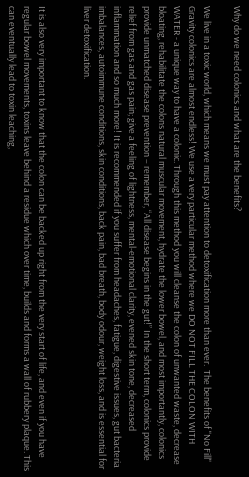Why do we need colonics and what are the benefits?

We live in a toxic world, which means we must pay attention to detoxification more than ever.  The benefits of "No Fill" Gravity colonics are almost endless! We use a very particular method where we DO NOT FILL THE COLON WITH WATER - a unique way to have a colonic. Through this method you will cleanse the colon of unwanted waste, decrease bloating, rehabilitate the colons natural muscular movement, hydrate the lower bowel, and most importantly, colonics provide unmatched disease prevention – remember, “All disease begins in the gut!” In the short term, colonics provide relief from gas and gas pain; give a feeling of lightness, mental-emotional clarity, evened skin tone, decreased inflammation and so much more! It is recommended if you suffer from headaches, fatigue, digestive issues, gut bacteria imbalances, autoimmune conditions, skin conditions, back pain, bad breath, body odour, weight loss, and is essential for liver detoxification.


It is also very important to know that the colon can be backed up right from the very start of life, and even if you have regular bowel movements, toxins leave behind a residue which over time, builds and forms a wall of rubbery plaque. This can eventually lead to toxin leaching,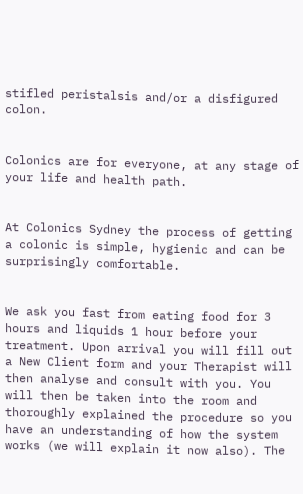stifled peristalsis and/or a disfigured colon.


Colonics are for everyone, at any stage of your life and health path.


At Colonics Sydney the process of getting a colonic is simple, hygienic and can be surprisingly comfortable.


We ask you fast from eating food for 3 hours and liquids 1 hour before your treatment. Upon arrival you will fill out a New Client form and your Therapist will then analyse and consult with you. You will then be taken into the room and thoroughly explained the procedure so you have an understanding of how the system works (we will explain it now also). The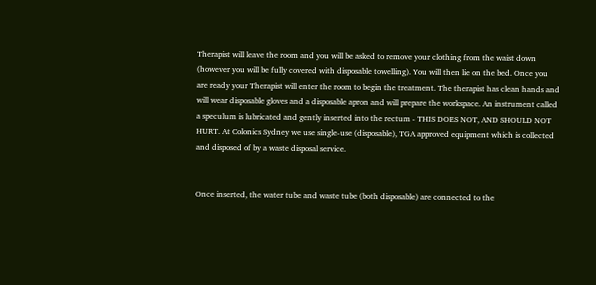Therapist will leave the room and you will be asked to remove your clothing from the waist down (however you will be fully covered with disposable towelling). You will then lie on the bed. Once you are ready your Therapist will enter the room to begin the treatment. The therapist has clean hands and will wear disposable gloves and a disposable apron and will prepare the workspace. An instrument called a speculum is lubricated and gently inserted into the rectum - THIS DOES NOT, AND SHOULD NOT HURT. At Colonics Sydney we use single-use (disposable), TGA approved equipment which is collected and disposed of by a waste disposal service.


Once inserted, the water tube and waste tube (both disposable) are connected to the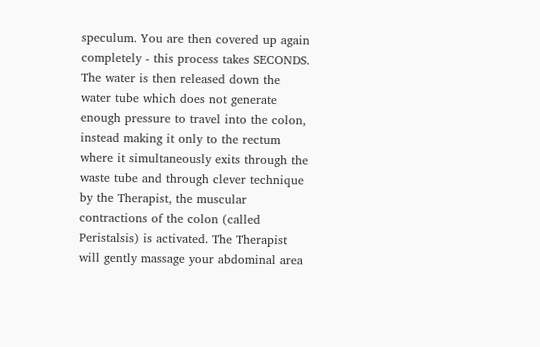speculum. You are then covered up again completely - this process takes SECONDS. The water is then released down the water tube which does not generate enough pressure to travel into the colon, instead making it only to the rectum where it simultaneously exits through the waste tube and through clever technique by the Therapist, the muscular contractions of the colon (called Peristalsis) is activated. The Therapist will gently massage your abdominal area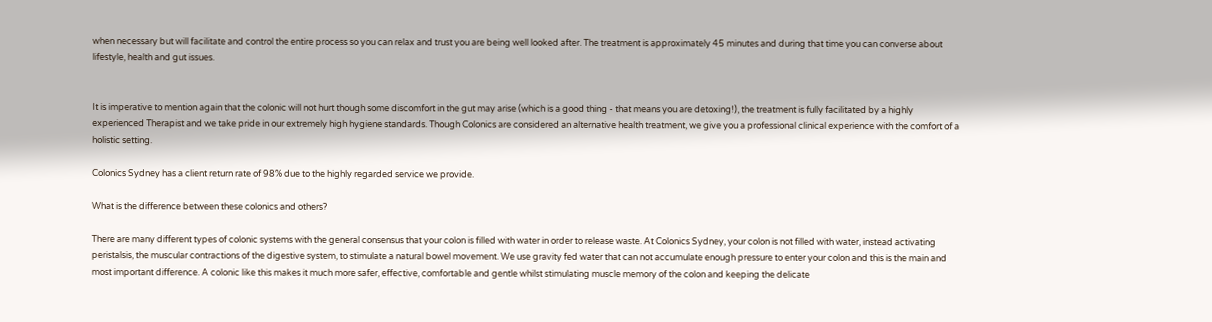when necessary but will facilitate and control the entire process so you can relax and trust you are being well looked after. The treatment is approximately 45 minutes and during that time you can converse about lifestyle, health and gut issues.


It is imperative to mention again that the colonic will not hurt though some discomfort in the gut may arise (which is a good thing - that means you are detoxing!), the treatment is fully facilitated by a highly experienced Therapist and we take pride in our extremely high hygiene standards. Though Colonics are considered an alternative health treatment, we give you a professional clinical experience with the comfort of a holistic setting.

Colonics Sydney has a client return rate of 98% due to the highly regarded service we provide.

What is the difference between these colonics and others?

There are many different types of colonic systems with the general consensus that your colon is filled with water in order to release waste. At Colonics Sydney, your colon is not filled with water, instead activating peristalsis, the muscular contractions of the digestive system, to stimulate a natural bowel movement. We use gravity fed water that can not accumulate enough pressure to enter your colon and this is the main and most important difference. A colonic like this makes it much more safer, effective, comfortable and gentle whilst stimulating muscle memory of the colon and keeping the delicate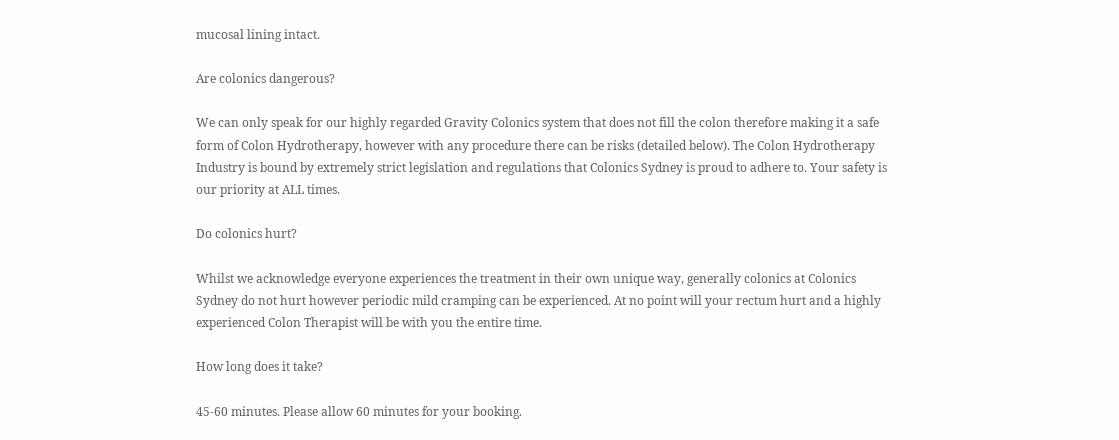mucosal lining intact.

Are colonics dangerous?

We can only speak for our highly regarded Gravity Colonics system that does not fill the colon therefore making it a safe form of Colon Hydrotherapy, however with any procedure there can be risks (detailed below). The Colon Hydrotherapy Industry is bound by extremely strict legislation and regulations that Colonics Sydney is proud to adhere to. Your safety is our priority at ALL times.

Do colonics hurt?

Whilst we acknowledge everyone experiences the treatment in their own unique way, generally colonics at Colonics Sydney do not hurt however periodic mild cramping can be experienced. At no point will your rectum hurt and a highly experienced Colon Therapist will be with you the entire time.

How long does it take?

45-60 minutes. Please allow 60 minutes for your booking.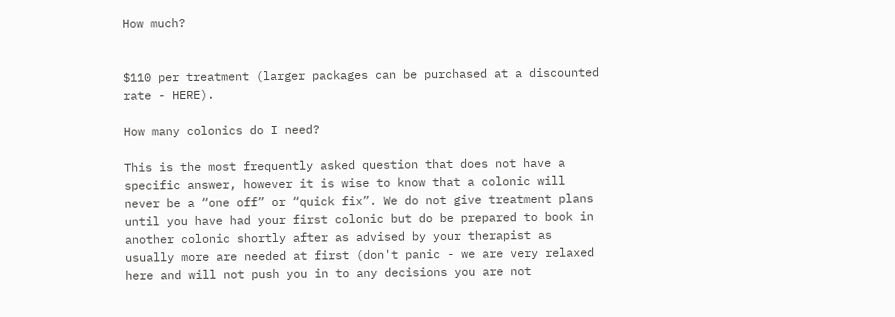How much?


$110 per treatment (larger packages can be purchased at a discounted rate - HERE).

How many colonics do I need?

This is the most frequently asked question that does not have a specific answer, however it is wise to know that a colonic will never be a “one off” or “quick fix”. We do not give treatment plans until you have had your first colonic but do be prepared to book in another colonic shortly after as advised by your therapist as usually more are needed at first (don't panic - we are very relaxed here and will not push you in to any decisions you are not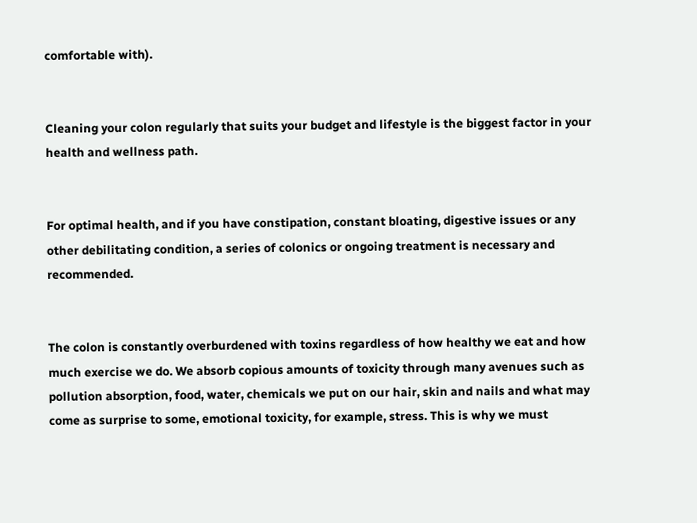comfortable with).


Cleaning your colon regularly that suits your budget and lifestyle is the biggest factor in your health and wellness path.


For optimal health, and if you have constipation, constant bloating, digestive issues or any other debilitating condition, a series of colonics or ongoing treatment is necessary and recommended.


The colon is constantly overburdened with toxins regardless of how healthy we eat and how much exercise we do. We absorb copious amounts of toxicity through many avenues such as pollution absorption, food, water, chemicals we put on our hair, skin and nails and what may come as surprise to some, emotional toxicity, for example, stress. This is why we must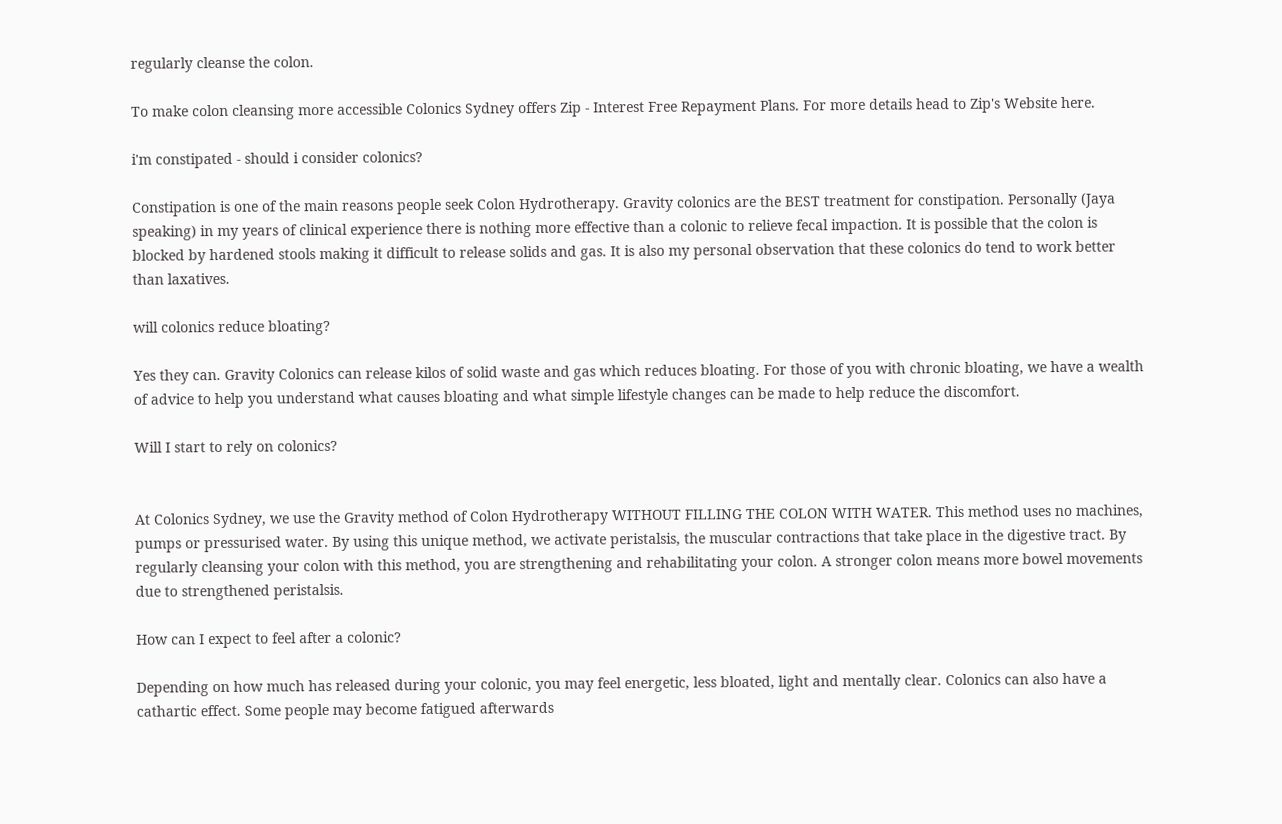regularly cleanse the colon.

To make colon cleansing more accessible Colonics Sydney offers Zip - Interest Free Repayment Plans. For more details head to Zip's Website here.

i'm constipated - should i consider colonics?

Constipation is one of the main reasons people seek Colon Hydrotherapy. Gravity colonics are the BEST treatment for constipation. Personally (Jaya speaking) in my years of clinical experience there is nothing more effective than a colonic to relieve fecal impaction. It is possible that the colon is blocked by hardened stools making it difficult to release solids and gas. It is also my personal observation that these colonics do tend to work better than laxatives.

will colonics reduce bloating?

Yes they can. Gravity Colonics can release kilos of solid waste and gas which reduces bloating. For those of you with chronic bloating, we have a wealth of advice to help you understand what causes bloating and what simple lifestyle changes can be made to help reduce the discomfort.

Will I start to rely on colonics?


At Colonics Sydney, we use the Gravity method of Colon Hydrotherapy WITHOUT FILLING THE COLON WITH WATER. This method uses no machines, pumps or pressurised water. By using this unique method, we activate peristalsis, the muscular contractions that take place in the digestive tract. By regularly cleansing your colon with this method, you are strengthening and rehabilitating your colon. A stronger colon means more bowel movements due to strengthened peristalsis.

How can I expect to feel after a colonic?

Depending on how much has released during your colonic, you may feel energetic, less bloated, light and mentally clear. Colonics can also have a cathartic effect. Some people may become fatigued afterwards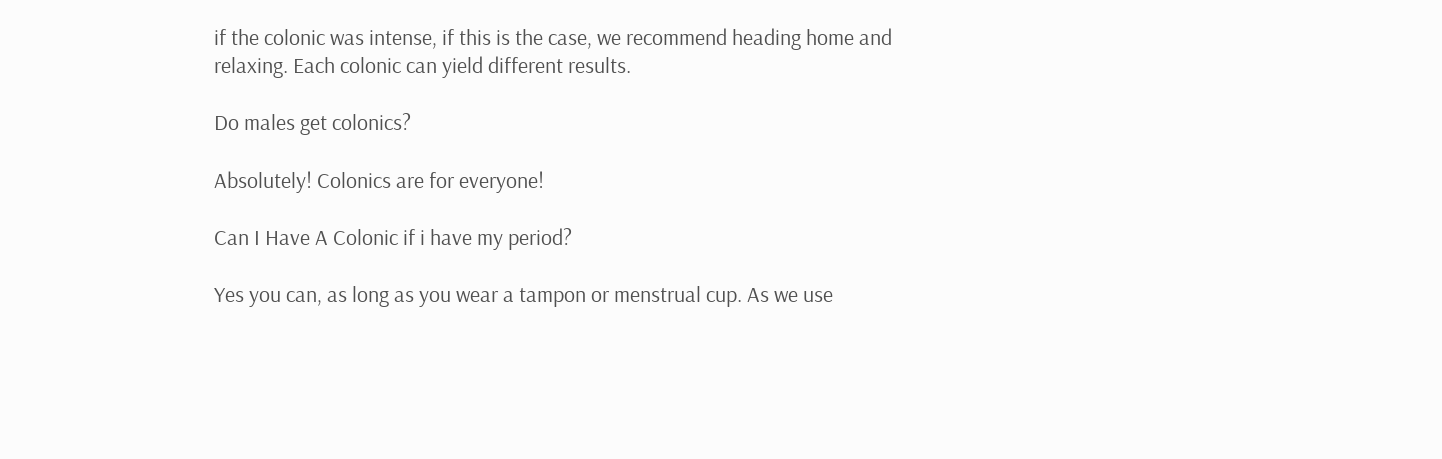if the colonic was intense, if this is the case, we recommend heading home and relaxing. Each colonic can yield different results.

Do males get colonics?

Absolutely! Colonics are for everyone!

Can I Have A Colonic if i have my period?

Yes you can, as long as you wear a tampon or menstrual cup. As we use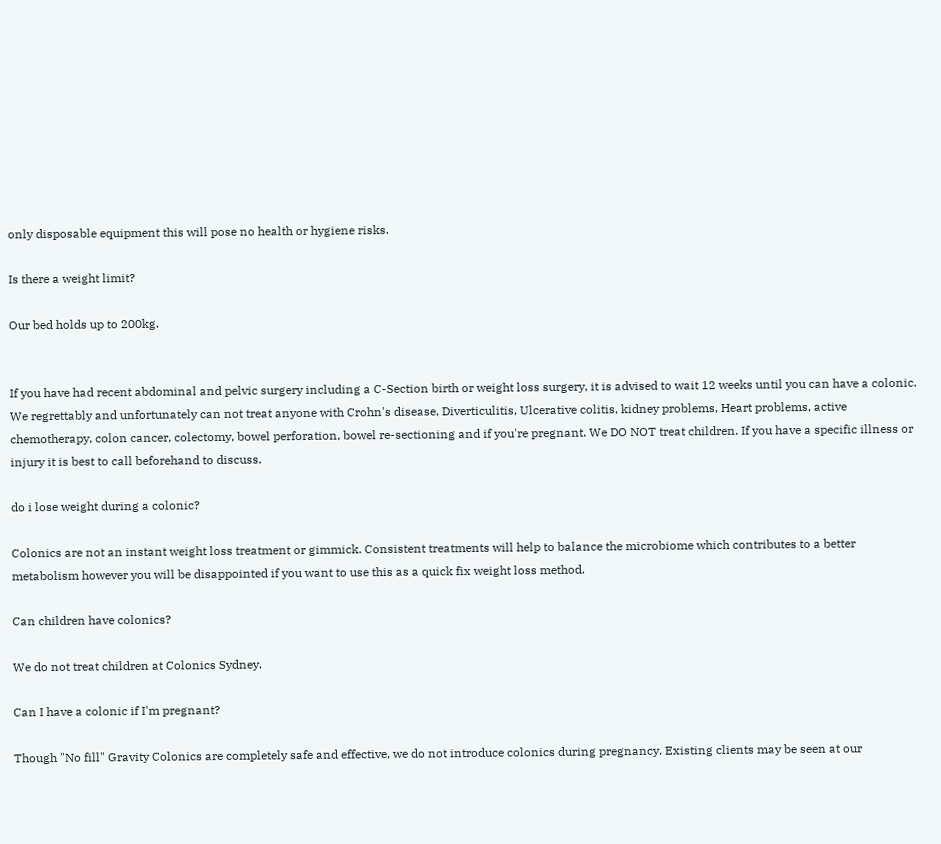only disposable equipment this will pose no health or hygiene risks.

Is there a weight limit?

Our bed holds up to 200kg.


If you have had recent abdominal and pelvic surgery including a C-Section birth or weight loss surgery, it is advised to wait 12 weeks until you can have a colonic. We regrettably and unfortunately can not treat anyone with Crohn's disease, Diverticulitis, Ulcerative colitis, kidney problems, Heart problems, active chemotherapy, colon cancer, colectomy, bowel perforation, bowel re-sectioning and if you're pregnant. We DO NOT treat children. If you have a specific illness or injury it is best to call beforehand to discuss.

do i lose weight during a colonic?

Colonics are not an instant weight loss treatment or gimmick. Consistent treatments will help to balance the microbiome which contributes to a better metabolism however you will be disappointed if you want to use this as a quick fix weight loss method.

Can children have colonics?

We do not treat children at Colonics Sydney.

Can I have a colonic if I'm pregnant?

Though "No fill" Gravity Colonics are completely safe and effective, we do not introduce colonics during pregnancy. Existing clients may be seen at our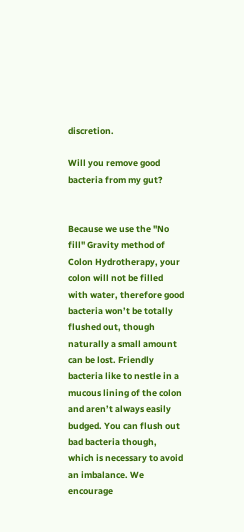discretion.

Will you remove good bacteria from my gut?


Because we use the "No fill" Gravity method of Colon Hydrotherapy, your colon will not be filled with water, therefore good bacteria won’t be totally flushed out, though naturally a small amount can be lost. Friendly bacteria like to nestle in a mucous lining of the colon and aren’t always easily budged. You can flush out bad bacteria though, which is necessary to avoid an imbalance. We encourage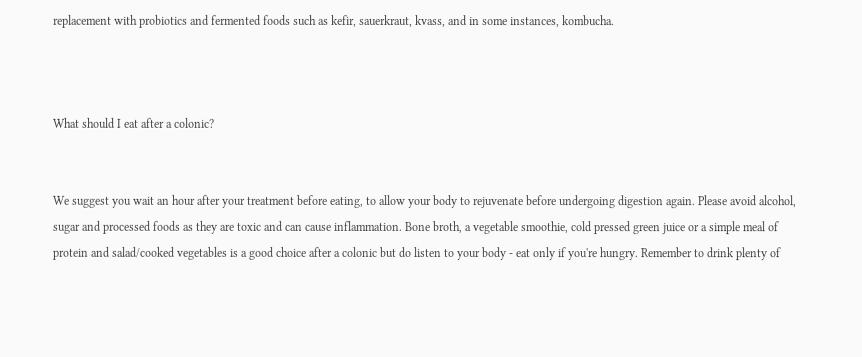replacement with probiotics and fermented foods such as kefir, sauerkraut, kvass, and in some instances, kombucha.



What should I eat after a colonic?


We suggest you wait an hour after your treatment before eating, to allow your body to rejuvenate before undergoing digestion again. Please avoid alcohol, sugar and processed foods as they are toxic and can cause inflammation. Bone broth, a vegetable smoothie, cold pressed green juice or a simple meal of protein and salad/cooked vegetables is a good choice after a colonic but do listen to your body - eat only if you're hungry. Remember to drink plenty of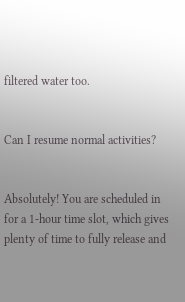filtered water too.


Can I resume normal activities?


Absolutely! You are scheduled in for a 1-hour time slot, which gives plenty of time to fully release and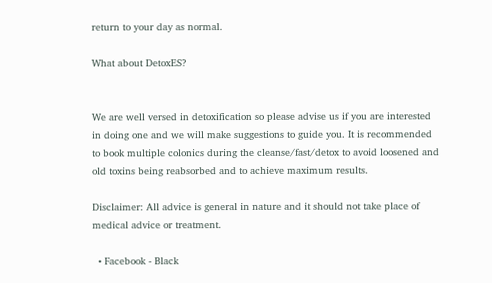return to your day as normal.

What about DetoxES?


We are well versed in detoxification so please advise us if you are interested in doing one and we will make suggestions to guide you. It is recommended to book multiple colonics during the cleanse/fast/detox to avoid loosened and old toxins being reabsorbed and to achieve maximum results.

Disclaimer: All advice is general in nature and it should not take place of medical advice or treatment.

  • Facebook - Black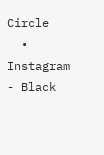Circle
  • Instagram - Black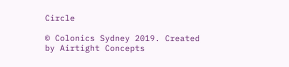Circle

© Colonics Sydney 2019. Created by Airtight Concepts